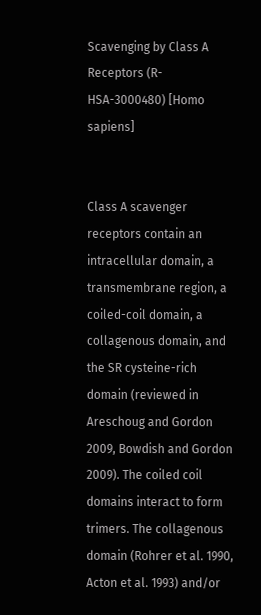Scavenging by Class A Receptors (R-HSA-3000480) [Homo sapiens]


Class A scavenger receptors contain an intracellular domain, a transmembrane region, a coiled-coil domain, a collagenous domain, and the SR cysteine-rich domain (reviewed in Areschoug and Gordon 2009, Bowdish and Gordon 2009). The coiled coil domains interact to form trimers. The collagenous domain (Rohrer et al. 1990, Acton et al. 1993) and/or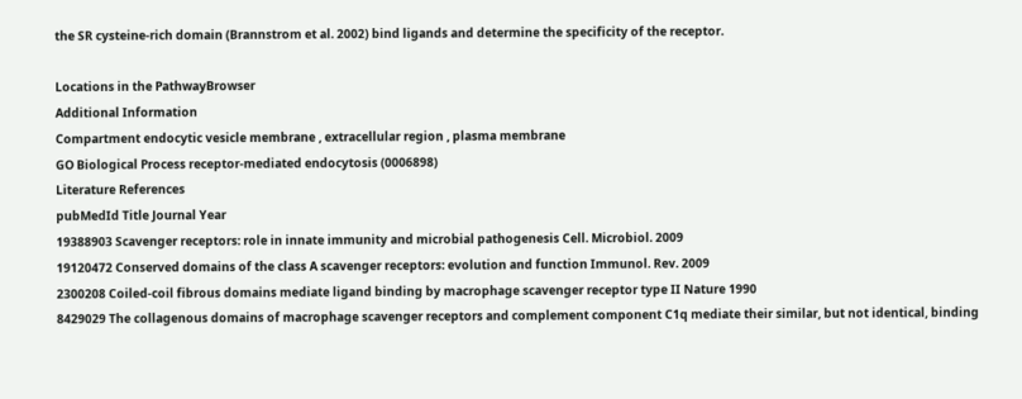the SR cysteine-rich domain (Brannstrom et al. 2002) bind ligands and determine the specificity of the receptor.

Locations in the PathwayBrowser
Additional Information
Compartment endocytic vesicle membrane , extracellular region , plasma membrane
GO Biological Process receptor-mediated endocytosis (0006898)
Literature References
pubMedId Title Journal Year
19388903 Scavenger receptors: role in innate immunity and microbial pathogenesis Cell. Microbiol. 2009
19120472 Conserved domains of the class A scavenger receptors: evolution and function Immunol. Rev. 2009
2300208 Coiled-coil fibrous domains mediate ligand binding by macrophage scavenger receptor type II Nature 1990
8429029 The collagenous domains of macrophage scavenger receptors and complement component C1q mediate their similar, but not identical, binding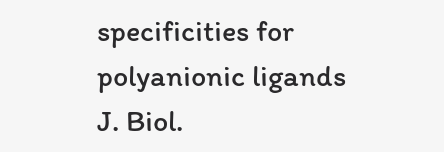specificities for polyanionic ligands J. Biol.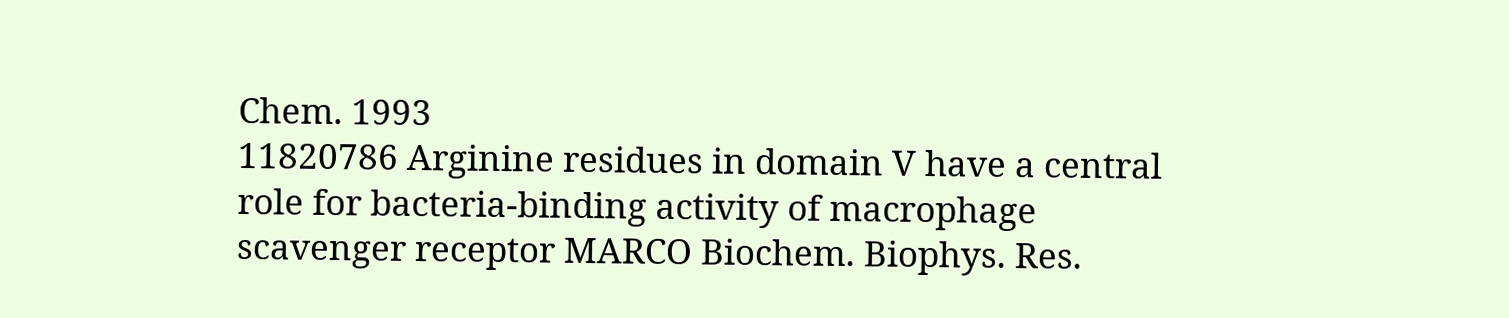Chem. 1993
11820786 Arginine residues in domain V have a central role for bacteria-binding activity of macrophage scavenger receptor MARCO Biochem. Biophys. Res.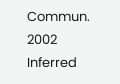Commun. 2002
Inferred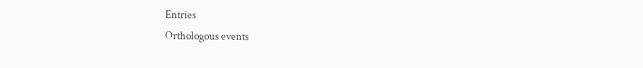Entries
Orthologous events